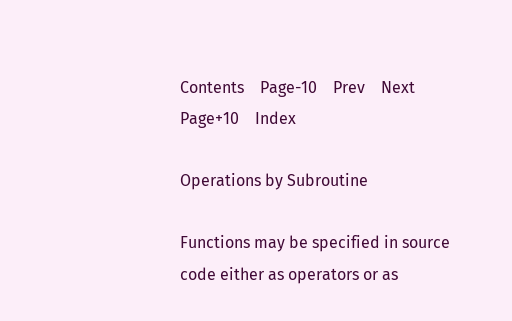Contents    Page-10    Prev    Next    Page+10    Index

Operations by Subroutine

Functions may be specified in source code either as operators or as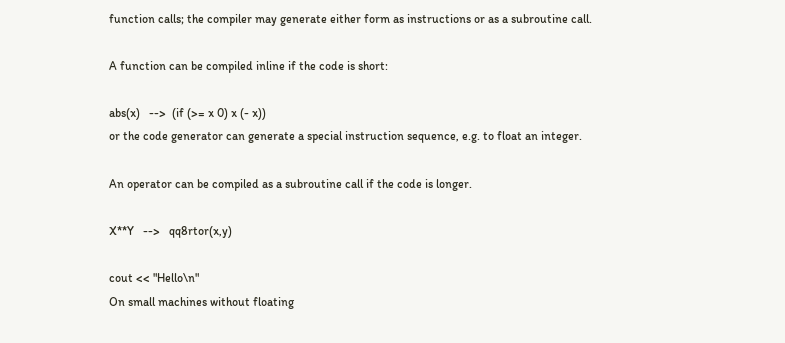function calls; the compiler may generate either form as instructions or as a subroutine call.

A function can be compiled inline if the code is short:

abs(x)   -->  (if (>= x 0) x (- x))
or the code generator can generate a special instruction sequence, e.g. to float an integer.

An operator can be compiled as a subroutine call if the code is longer.

X**Y   -->   qq8rtor(x,y)

cout << "Hello\n"
On small machines without floating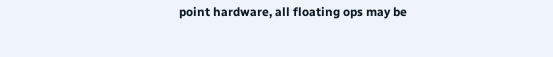point hardware, all floating ops may be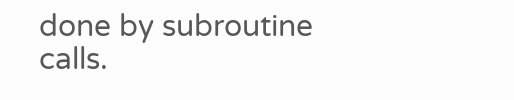done by subroutine calls.